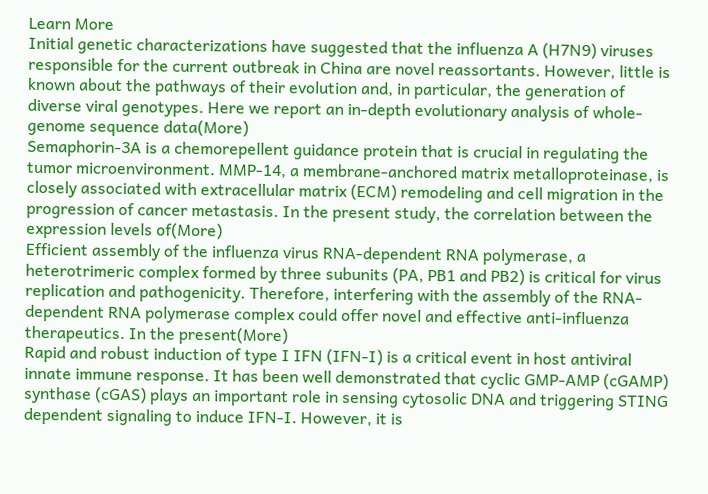Learn More
Initial genetic characterizations have suggested that the influenza A (H7N9) viruses responsible for the current outbreak in China are novel reassortants. However, little is known about the pathways of their evolution and, in particular, the generation of diverse viral genotypes. Here we report an in-depth evolutionary analysis of whole-genome sequence data(More)
Semaphorin-3A is a chemorepellent guidance protein that is crucial in regulating the tumor microenvironment. MMP-14, a membrane-anchored matrix metalloproteinase, is closely associated with extracellular matrix (ECM) remodeling and cell migration in the progression of cancer metastasis. In the present study, the correlation between the expression levels of(More)
Efficient assembly of the influenza virus RNA-dependent RNA polymerase, a heterotrimeric complex formed by three subunits (PA, PB1 and PB2) is critical for virus replication and pathogenicity. Therefore, interfering with the assembly of the RNA-dependent RNA polymerase complex could offer novel and effective anti-influenza therapeutics. In the present(More)
Rapid and robust induction of type I IFN (IFN-I) is a critical event in host antiviral innate immune response. It has been well demonstrated that cyclic GMP-AMP (cGAMP) synthase (cGAS) plays an important role in sensing cytosolic DNA and triggering STING dependent signaling to induce IFN-I. However, it is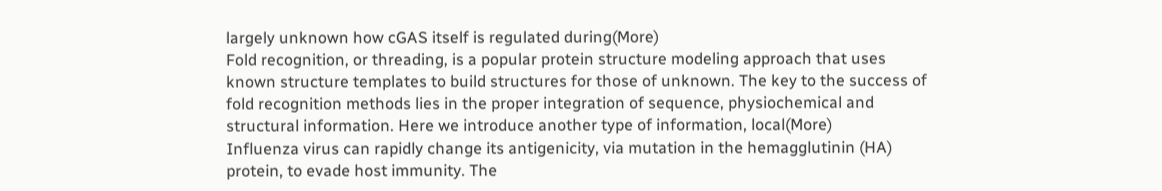largely unknown how cGAS itself is regulated during(More)
Fold recognition, or threading, is a popular protein structure modeling approach that uses known structure templates to build structures for those of unknown. The key to the success of fold recognition methods lies in the proper integration of sequence, physiochemical and structural information. Here we introduce another type of information, local(More)
Influenza virus can rapidly change its antigenicity, via mutation in the hemagglutinin (HA) protein, to evade host immunity. The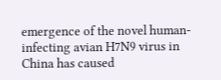emergence of the novel human-infecting avian H7N9 virus in China has caused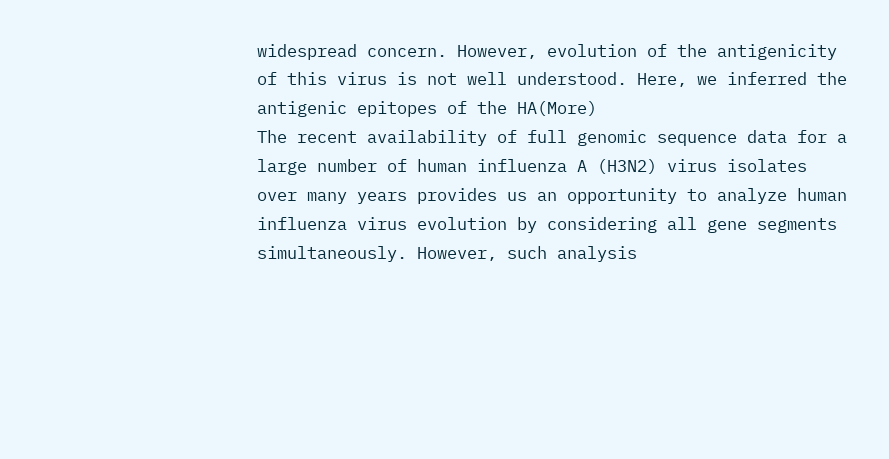widespread concern. However, evolution of the antigenicity of this virus is not well understood. Here, we inferred the antigenic epitopes of the HA(More)
The recent availability of full genomic sequence data for a large number of human influenza A (H3N2) virus isolates over many years provides us an opportunity to analyze human influenza virus evolution by considering all gene segments simultaneously. However, such analysis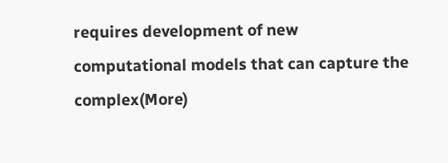requires development of new computational models that can capture the complex(More)